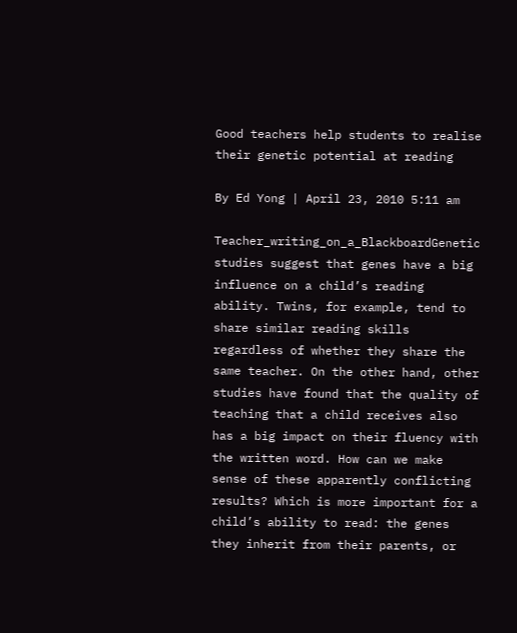Good teachers help students to realise their genetic potential at reading

By Ed Yong | April 23, 2010 5:11 am

Teacher_writing_on_a_BlackboardGenetic studies suggest that genes have a big influence on a child’s reading ability. Twins, for example, tend to share similar reading skills regardless of whether they share the same teacher. On the other hand, other studies have found that the quality of teaching that a child receives also has a big impact on their fluency with the written word. How can we make sense of these apparently conflicting results? Which is more important for a child’s ability to read: the genes they inherit from their parents, or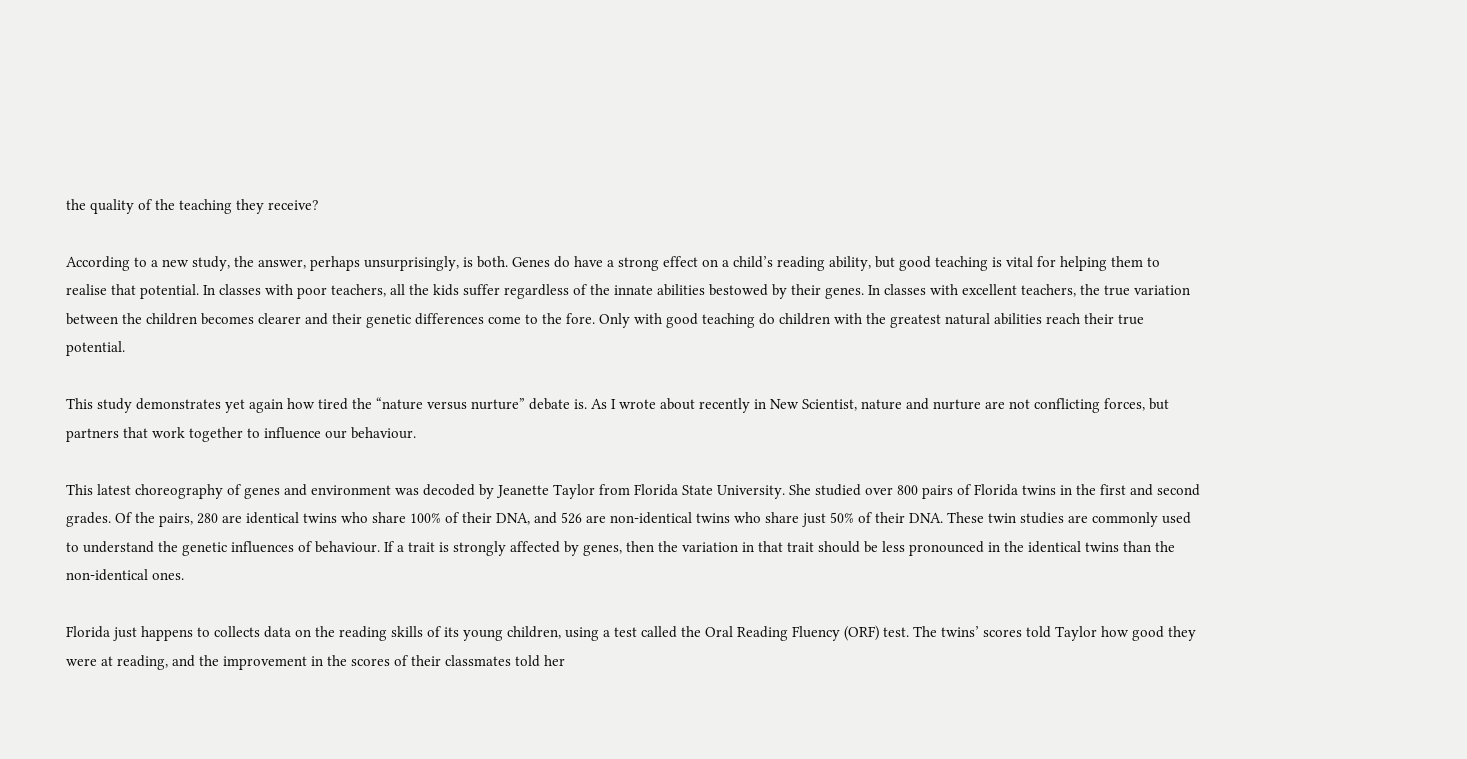the quality of the teaching they receive?

According to a new study, the answer, perhaps unsurprisingly, is both. Genes do have a strong effect on a child’s reading ability, but good teaching is vital for helping them to realise that potential. In classes with poor teachers, all the kids suffer regardless of the innate abilities bestowed by their genes. In classes with excellent teachers, the true variation between the children becomes clearer and their genetic differences come to the fore. Only with good teaching do children with the greatest natural abilities reach their true potential.

This study demonstrates yet again how tired the “nature versus nurture” debate is. As I wrote about recently in New Scientist, nature and nurture are not conflicting forces, but partners that work together to influence our behaviour.

This latest choreography of genes and environment was decoded by Jeanette Taylor from Florida State University. She studied over 800 pairs of Florida twins in the first and second grades. Of the pairs, 280 are identical twins who share 100% of their DNA, and 526 are non-identical twins who share just 50% of their DNA. These twin studies are commonly used to understand the genetic influences of behaviour. If a trait is strongly affected by genes, then the variation in that trait should be less pronounced in the identical twins than the non-identical ones.

Florida just happens to collects data on the reading skills of its young children, using a test called the Oral Reading Fluency (ORF) test. The twins’ scores told Taylor how good they were at reading, and the improvement in the scores of their classmates told her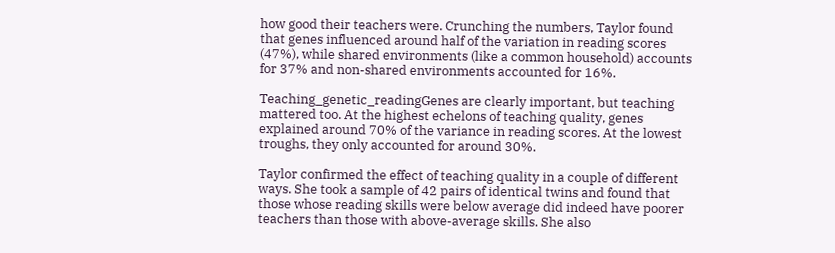how good their teachers were. Crunching the numbers, Taylor found that genes influenced around half of the variation in reading scores (47%), while shared environments (like a common household) accounts for 37% and non-shared environments accounted for 16%.

Teaching_genetic_readingGenes are clearly important, but teaching mattered too. At the highest echelons of teaching quality, genes explained around 70% of the variance in reading scores. At the lowest troughs, they only accounted for around 30%.

Taylor confirmed the effect of teaching quality in a couple of different ways. She took a sample of 42 pairs of identical twins and found that those whose reading skills were below average did indeed have poorer teachers than those with above-average skills. She also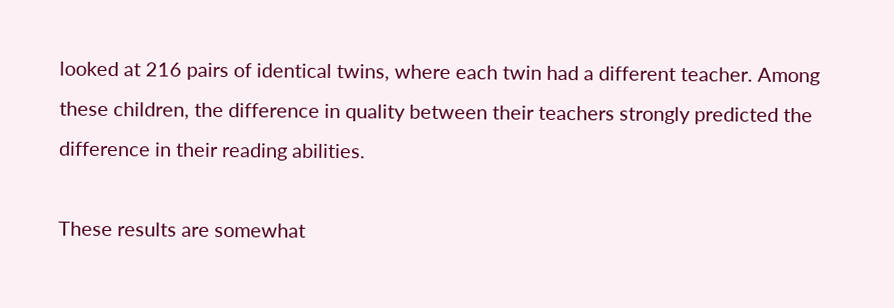looked at 216 pairs of identical twins, where each twin had a different teacher. Among these children, the difference in quality between their teachers strongly predicted the difference in their reading abilities.

These results are somewhat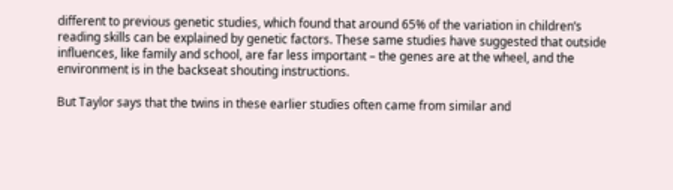different to previous genetic studies, which found that around 65% of the variation in children’s reading skills can be explained by genetic factors. These same studies have suggested that outside influences, like family and school, are far less important – the genes are at the wheel, and the environment is in the backseat shouting instructions.

But Taylor says that the twins in these earlier studies often came from similar and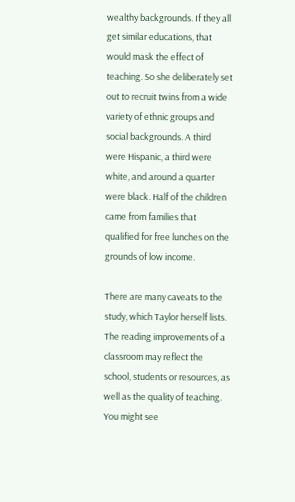wealthy backgrounds. If they all get similar educations, that would mask the effect of teaching. So she deliberately set out to recruit twins from a wide variety of ethnic groups and social backgrounds. A third were Hispanic, a third were white, and around a quarter were black. Half of the children came from families that qualified for free lunches on the grounds of low income.

There are many caveats to the study, which Taylor herself lists. The reading improvements of a classroom may reflect the school, students or resources, as well as the quality of teaching. You might see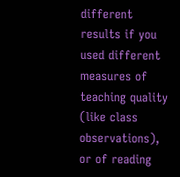different results if you used different measures of teaching quality (like class observations), or of reading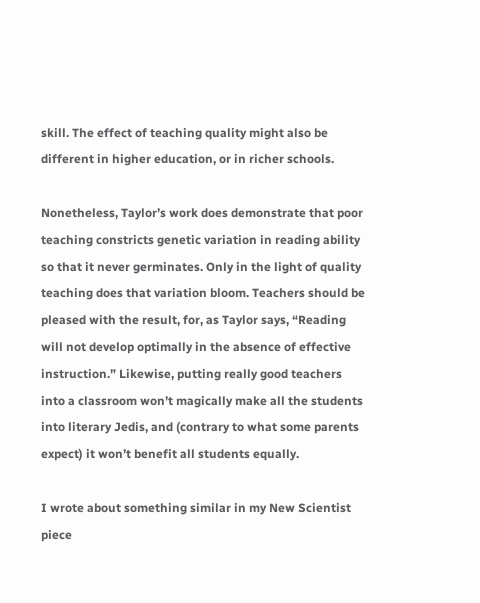skill. The effect of teaching quality might also be different in higher education, or in richer schools.

Nonetheless, Taylor’s work does demonstrate that poor teaching constricts genetic variation in reading ability so that it never germinates. Only in the light of quality teaching does that variation bloom. Teachers should be pleased with the result, for, as Taylor says, “Reading will not develop optimally in the absence of effective instruction.” Likewise, putting really good teachers into a classroom won’t magically make all the students into literary Jedis, and (contrary to what some parents expect) it won’t benefit all students equally.

I wrote about something similar in my New Scientist piece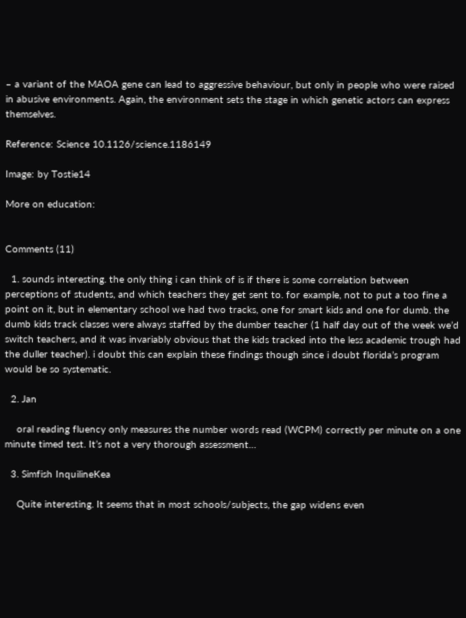– a variant of the MAOA gene can lead to aggressive behaviour, but only in people who were raised in abusive environments. Again, the environment sets the stage in which genetic actors can express themselves.

Reference: Science 10.1126/science.1186149

Image: by Tostie14

More on education:


Comments (11)

  1. sounds interesting. the only thing i can think of is if there is some correlation between perceptions of students, and which teachers they get sent to. for example, not to put a too fine a point on it, but in elementary school we had two tracks, one for smart kids and one for dumb. the dumb kids track classes were always staffed by the dumber teacher (1 half day out of the week we’d switch teachers, and it was invariably obvious that the kids tracked into the less academic trough had the duller teacher). i doubt this can explain these findings though since i doubt florida’s program would be so systematic.

  2. Jan

    oral reading fluency only measures the number words read (WCPM) correctly per minute on a one minute timed test. It’s not a very thorough assessment…

  3. Simfish InquilineKea

    Quite interesting. It seems that in most schools/subjects, the gap widens even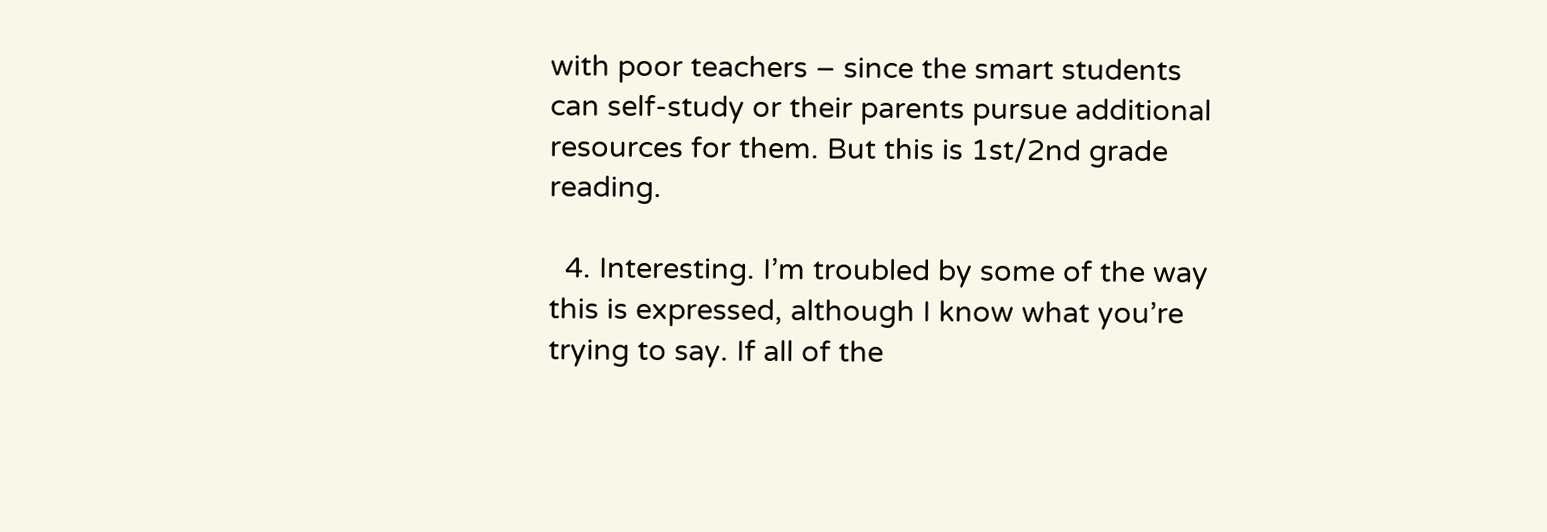with poor teachers – since the smart students can self-study or their parents pursue additional resources for them. But this is 1st/2nd grade reading.

  4. Interesting. I’m troubled by some of the way this is expressed, although I know what you’re trying to say. If all of the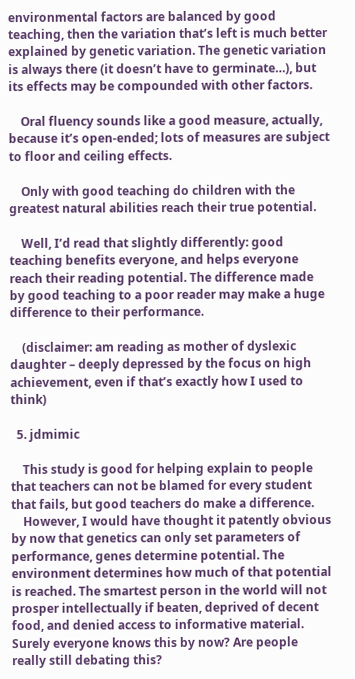environmental factors are balanced by good teaching, then the variation that’s left is much better explained by genetic variation. The genetic variation is always there (it doesn’t have to germinate…), but its effects may be compounded with other factors.

    Oral fluency sounds like a good measure, actually, because it’s open-ended; lots of measures are subject to floor and ceiling effects.

    Only with good teaching do children with the greatest natural abilities reach their true potential.

    Well, I’d read that slightly differently: good teaching benefits everyone, and helps everyone reach their reading potential. The difference made by good teaching to a poor reader may make a huge difference to their performance.

    (disclaimer: am reading as mother of dyslexic daughter – deeply depressed by the focus on high achievement, even if that’s exactly how I used to think)

  5. jdmimic

    This study is good for helping explain to people that teachers can not be blamed for every student that fails, but good teachers do make a difference.
    However, I would have thought it patently obvious by now that genetics can only set parameters of performance, genes determine potential. The environment determines how much of that potential is reached. The smartest person in the world will not prosper intellectually if beaten, deprived of decent food, and denied access to informative material. Surely everyone knows this by now? Are people really still debating this?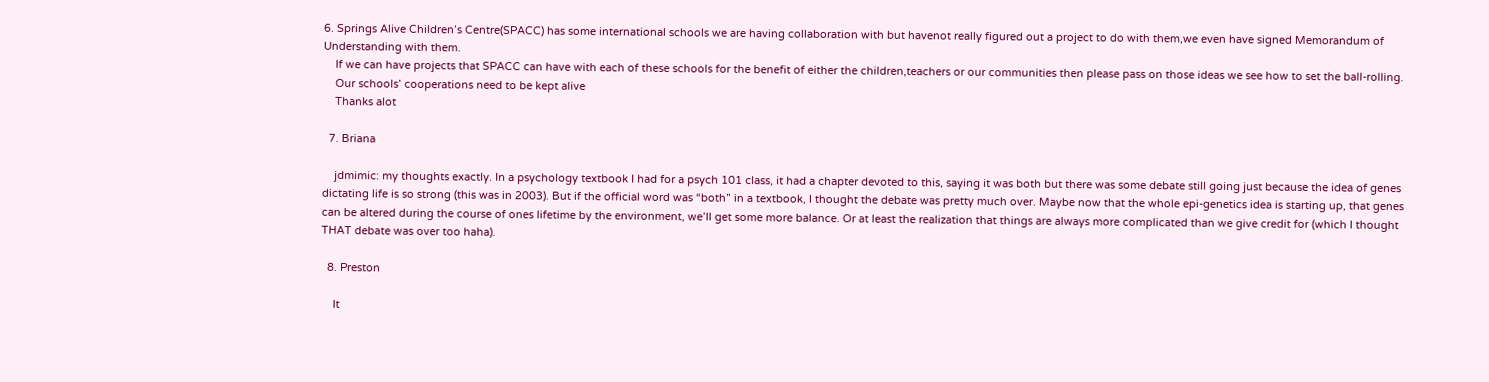6. Springs Alive Children’s Centre(SPACC) has some international schools we are having collaboration with but havenot really figured out a project to do with them,we even have signed Memorandum of Understanding with them.
    If we can have projects that SPACC can have with each of these schools for the benefit of either the children,teachers or our communities then please pass on those ideas we see how to set the ball-rolling.
    Our schools’ cooperations need to be kept alive
    Thanks alot

  7. Briana

    jdmimic: my thoughts exactly. In a psychology textbook I had for a psych 101 class, it had a chapter devoted to this, saying it was both but there was some debate still going just because the idea of genes dictating life is so strong (this was in 2003). But if the official word was “both” in a textbook, I thought the debate was pretty much over. Maybe now that the whole epi-genetics idea is starting up, that genes can be altered during the course of ones lifetime by the environment, we’ll get some more balance. Or at least the realization that things are always more complicated than we give credit for (which I thought THAT debate was over too haha).

  8. Preston

    It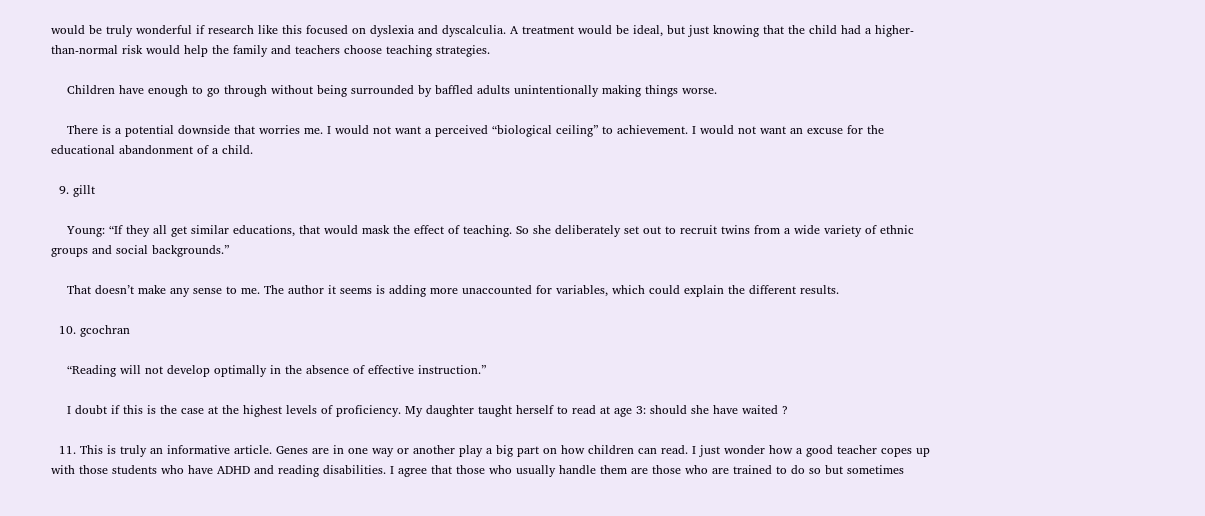would be truly wonderful if research like this focused on dyslexia and dyscalculia. A treatment would be ideal, but just knowing that the child had a higher-than-normal risk would help the family and teachers choose teaching strategies.

    Children have enough to go through without being surrounded by baffled adults unintentionally making things worse.

    There is a potential downside that worries me. I would not want a perceived “biological ceiling” to achievement. I would not want an excuse for the educational abandonment of a child.

  9. gillt

    Young: “If they all get similar educations, that would mask the effect of teaching. So she deliberately set out to recruit twins from a wide variety of ethnic groups and social backgrounds.”

    That doesn’t make any sense to me. The author it seems is adding more unaccounted for variables, which could explain the different results.

  10. gcochran

    “Reading will not develop optimally in the absence of effective instruction.”

    I doubt if this is the case at the highest levels of proficiency. My daughter taught herself to read at age 3: should she have waited ?

  11. This is truly an informative article. Genes are in one way or another play a big part on how children can read. I just wonder how a good teacher copes up with those students who have ADHD and reading disabilities. I agree that those who usually handle them are those who are trained to do so but sometimes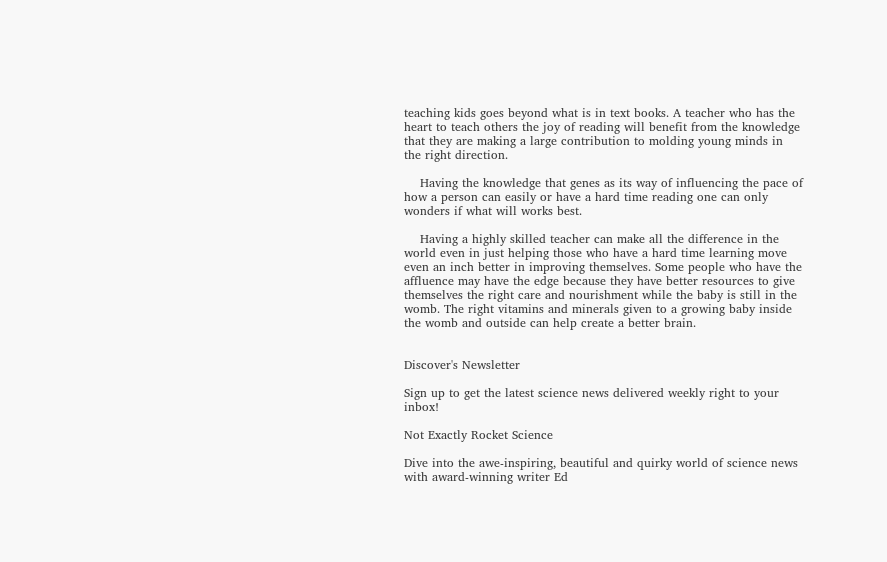teaching kids goes beyond what is in text books. A teacher who has the heart to teach others the joy of reading will benefit from the knowledge that they are making a large contribution to molding young minds in the right direction.

    Having the knowledge that genes as its way of influencing the pace of how a person can easily or have a hard time reading one can only wonders if what will works best.

    Having a highly skilled teacher can make all the difference in the world even in just helping those who have a hard time learning move even an inch better in improving themselves. Some people who have the affluence may have the edge because they have better resources to give themselves the right care and nourishment while the baby is still in the womb. The right vitamins and minerals given to a growing baby inside the womb and outside can help create a better brain.


Discover's Newsletter

Sign up to get the latest science news delivered weekly right to your inbox!

Not Exactly Rocket Science

Dive into the awe-inspiring, beautiful and quirky world of science news with award-winning writer Ed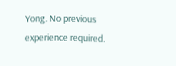Yong. No previous experience required.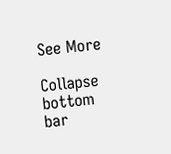See More

Collapse bottom bar